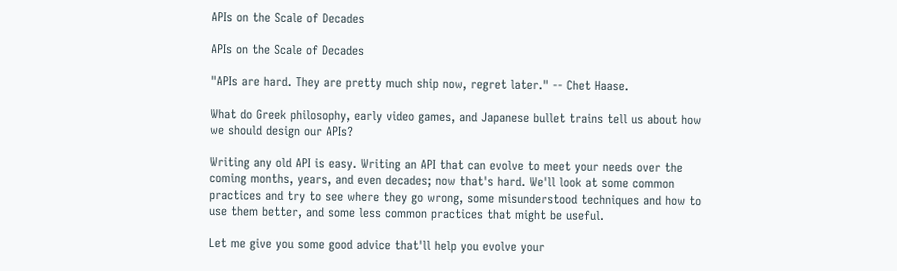APIs on the Scale of Decades

APIs on the Scale of Decades

"APIs are hard. They are pretty much ship now, regret later." -- Chet Haase.

What do Greek philosophy, early video games, and Japanese bullet trains tell us about how we should design our APIs?

Writing any old API is easy. Writing an API that can evolve to meet your needs over the coming months, years, and even decades; now that's hard. We'll look at some common practices and try to see where they go wrong, some misunderstood techniques and how to use them better, and some less common practices that might be useful.

Let me give you some good advice that'll help you evolve your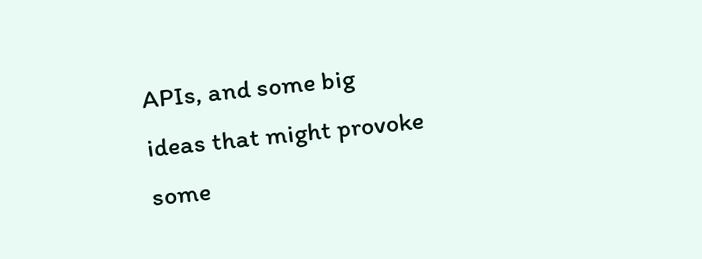APIs, and some big ideas that might provoke some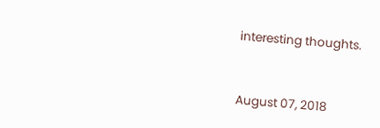interesting thoughts.



August 07, 2018